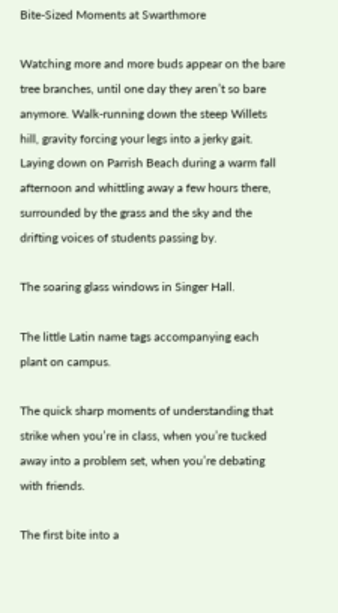Bite-Sized Moments at Swarthmore

Watching more and more buds appear on the bare tree branches, until one day they aren’t so bare anymore. Walk-running down the steep Willets hill, gravity forcing your legs into a jerky gait. Laying down on Parrish Beach during a warm fall afternoon and whittling away a few hours there, surrounded by the grass and the sky and the drifting voices of students passing by.

The soaring glass windows in Singer Hall.

The little Latin name tags accompanying each plant on campus.

The quick sharp moments of understanding that strike when you’re in class, when you’re tucked away into a problem set, when you’re debating with friends.

The first bite into a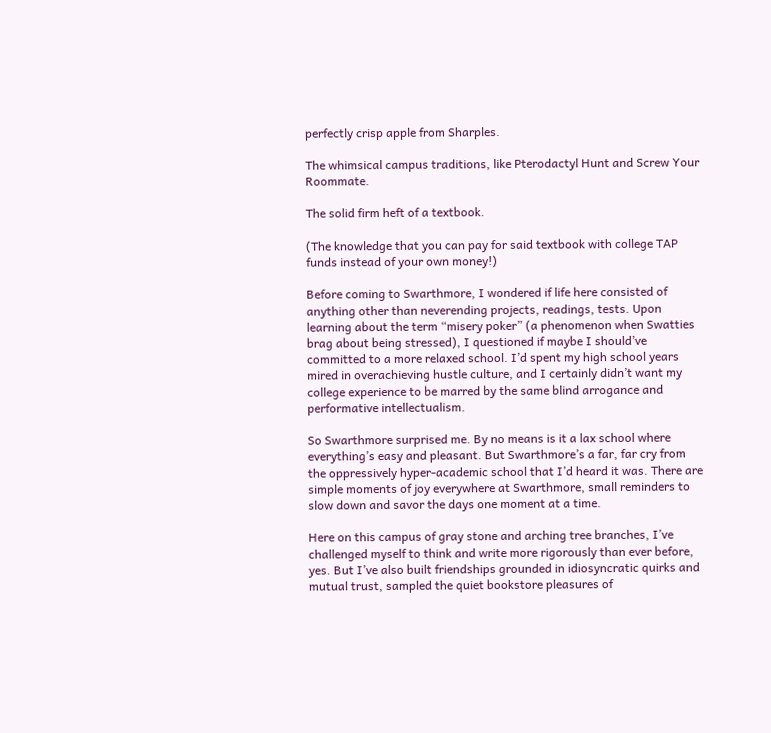perfectly crisp apple from Sharples.

The whimsical campus traditions, like Pterodactyl Hunt and Screw Your Roommate.

The solid firm heft of a textbook.

(The knowledge that you can pay for said textbook with college TAP funds instead of your own money!)

Before coming to Swarthmore, I wondered if life here consisted of anything other than neverending projects, readings, tests. Upon learning about the term “misery poker” (a phenomenon when Swatties brag about being stressed), I questioned if maybe I should’ve committed to a more relaxed school. I’d spent my high school years mired in overachieving hustle culture, and I certainly didn’t want my college experience to be marred by the same blind arrogance and performative intellectualism.

So Swarthmore surprised me. By no means is it a lax school where everything’s easy and pleasant. But Swarthmore’s a far, far cry from the oppressively hyper-academic school that I’d heard it was. There are simple moments of joy everywhere at Swarthmore, small reminders to slow down and savor the days one moment at a time.

Here on this campus of gray stone and arching tree branches, I’ve challenged myself to think and write more rigorously than ever before, yes. But I’ve also built friendships grounded in idiosyncratic quirks and mutual trust, sampled the quiet bookstore pleasures of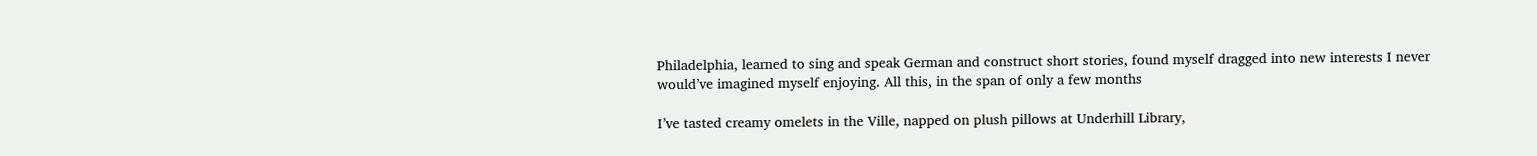Philadelphia, learned to sing and speak German and construct short stories, found myself dragged into new interests I never would’ve imagined myself enjoying. All this, in the span of only a few months

I’ve tasted creamy omelets in the Ville, napped on plush pillows at Underhill Library,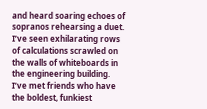and heard soaring echoes of sopranos rehearsing a duet. I’ve seen exhilarating rows of calculations scrawled on the walls of whiteboards in the engineering building. I’ve met friends who have the boldest, funkiest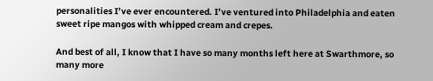personalities I’ve ever encountered. I’ve ventured into Philadelphia and eaten sweet ripe mangos with whipped cream and crepes.

And best of all, I know that I have so many months left here at Swarthmore, so many more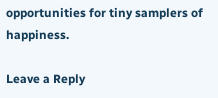opportunities for tiny samplers of happiness.

Leave a Reply